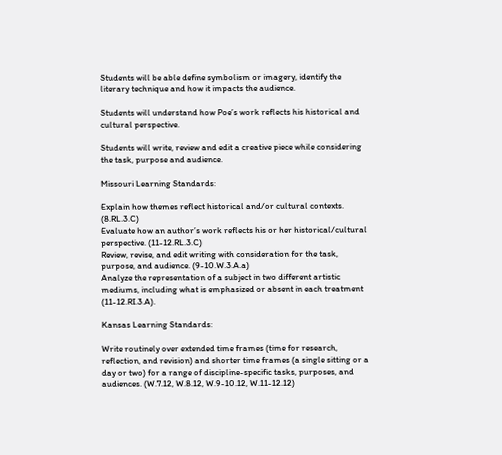Students will be able define symbolism or imagery, identify the literary technique and how it impacts the audience.

Students will understand how Poe’s work reflects his historical and cultural perspective.

Students will write, review and edit a creative piece while considering the task, purpose and audience.

Missouri Learning Standards:

Explain how themes reflect historical and/or cultural contexts. (8.RL.3.C)
Evaluate how an author’s work reflects his or her historical/cultural perspective. (11-12.RL.3.C)
Review, revise, and edit writing with consideration for the task, purpose, and audience. (9-10.W.3.A.a)
Analyze the representation of a subject in two different artistic mediums, including what is emphasized or absent in each treatment (11-12.RI.3.A).

Kansas Learning Standards:

Write routinely over extended time frames (time for research, reflection, and revision) and shorter time frames (a single sitting or a day or two) for a range of discipline-specific tasks, purposes, and audiences. (W.7.12, W.8.12, W.9-10.12, W.11-12.12)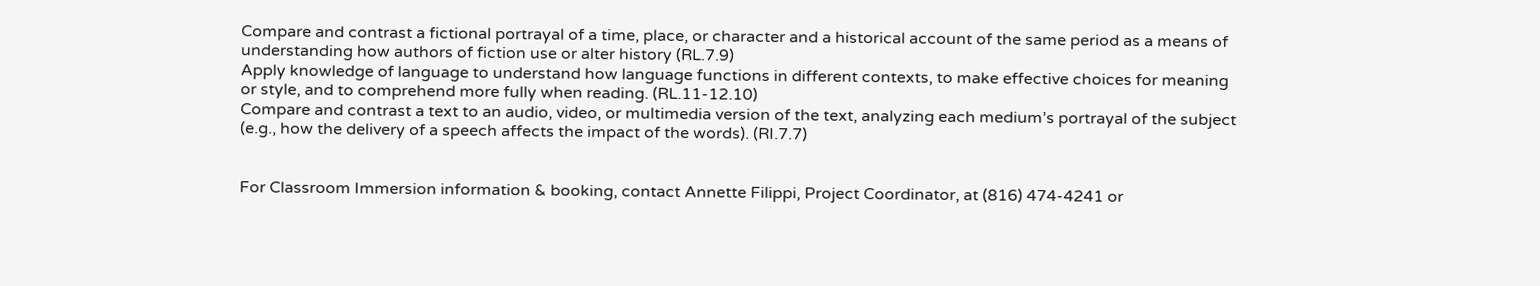Compare and contrast a fictional portrayal of a time, place, or character and a historical account of the same period as a means of understanding how authors of fiction use or alter history (RL.7.9)
Apply knowledge of language to understand how language functions in different contexts, to make effective choices for meaning or style, and to comprehend more fully when reading. (RL.11-12.10)
Compare and contrast a text to an audio, video, or multimedia version of the text, analyzing each medium’s portrayal of the subject (e.g., how the delivery of a speech affects the impact of the words). (RI.7.7)


For Classroom Immersion information & booking, contact Annette Filippi, Project Coordinator, at (816) 474-4241 or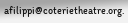afilippi@coterietheatre.org.